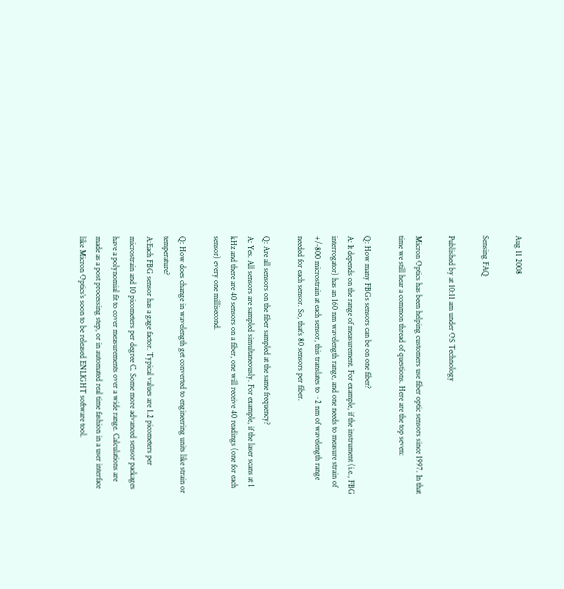Aug 11 2008

Sensing FAQ

Published by at 10:11 am under OS Technology

Micron Optics has been helping customers use fiber optic sensors since 1997. In that time we still hear a common thread of questions. Here are the top seven:

Q: How many FBGs sensors can be on one fiber?
A: It depends on the range of measurement. For example, if the instrument (i.e., FBG interrogator) has an 160 nm wavelength range, and one needs to measure strain of +/-800 microstrain at each sensor, this translates to ~2 nm of wavelength range needed for each sensor. So, that’s 80 sensors per fiber.

Q: Are all sensors on the fiber sampled at the same frequency?
A: Yes. All sensors are sampled simultaneously. For example, if the laser scans at 1 kHz and there are 40 sensors on a fiber, one will receive 40 readings (one for each sensor) every one millisecond.

Q: How does change in wavelength get converted to engineering units like strain or temperature?
A:Each FBG sensor has a gage factor. Typical values are 1.2 picometers per microstrain and 10 picometers per degree C. Some more advanced sensor packages have a polynomial fit to cover measurements over a wide range. Calculations are made as a post processing step, or in automated real time fashion in a user interface like Micron Optics’s soon to be released ENLIGHT software tool.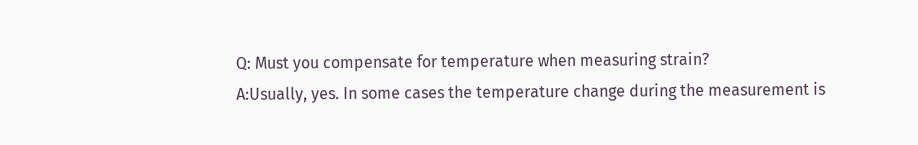Q: Must you compensate for temperature when measuring strain?
A:Usually, yes. In some cases the temperature change during the measurement is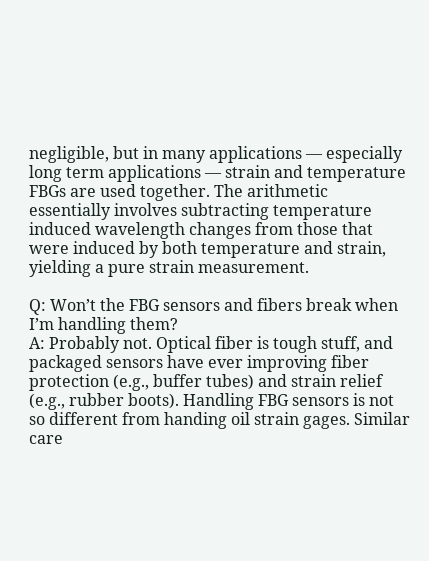negligible, but in many applications — especially long term applications — strain and temperature FBGs are used together. The arithmetic essentially involves subtracting temperature induced wavelength changes from those that were induced by both temperature and strain, yielding a pure strain measurement.

Q: Won’t the FBG sensors and fibers break when I’m handling them?
A: Probably not. Optical fiber is tough stuff, and packaged sensors have ever improving fiber protection (e.g., buffer tubes) and strain relief (e.g., rubber boots). Handling FBG sensors is not so different from handing oil strain gages. Similar care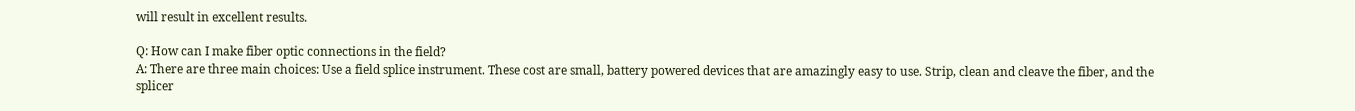will result in excellent results.

Q: How can I make fiber optic connections in the field?
A: There are three main choices: Use a field splice instrument. These cost are small, battery powered devices that are amazingly easy to use. Strip, clean and cleave the fiber, and the splicer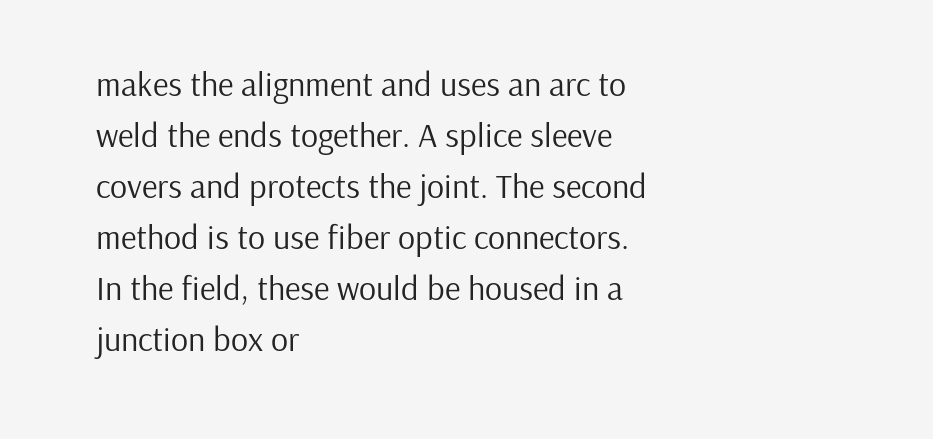makes the alignment and uses an arc to weld the ends together. A splice sleeve covers and protects the joint. The second method is to use fiber optic connectors. In the field, these would be housed in a junction box or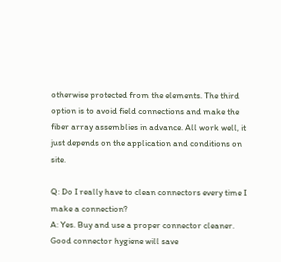otherwise protected from the elements. The third option is to avoid field connections and make the fiber array assemblies in advance. All work well, it just depends on the application and conditions on site.

Q: Do I really have to clean connectors every time I make a connection?
A: Yes. Buy and use a proper connector cleaner. Good connector hygiene will save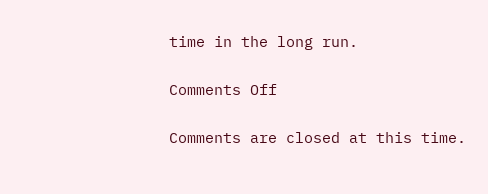time in the long run.

Comments Off

Comments are closed at this time.